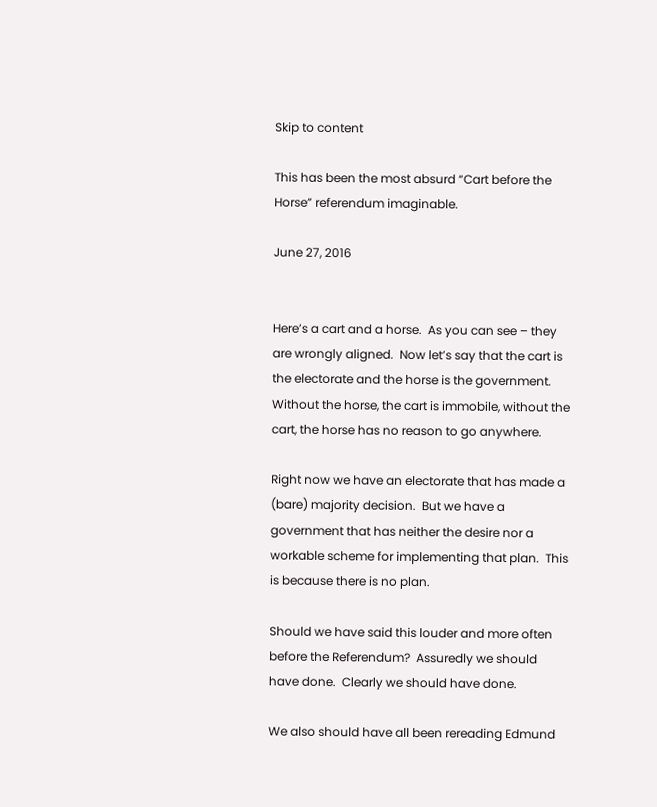Skip to content

This has been the most absurd “Cart before the Horse” referendum imaginable.

June 27, 2016


Here’s a cart and a horse.  As you can see – they are wrongly aligned.  Now let’s say that the cart is the electorate and the horse is the government.  Without the horse, the cart is immobile, without the cart, the horse has no reason to go anywhere.

Right now we have an electorate that has made a (bare) majority decision.  But we have a government that has neither the desire nor a workable scheme for implementing that plan.  This is because there is no plan.

Should we have said this louder and more often before the Referendum?  Assuredly we should have done.  Clearly we should have done.

We also should have all been rereading Edmund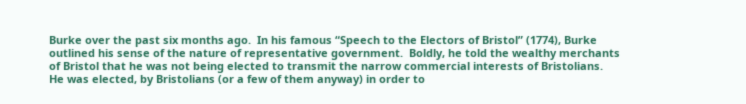Burke over the past six months ago.  In his famous “Speech to the Electors of Bristol” (1774), Burke outlined his sense of the nature of representative government.  Boldly, he told the wealthy merchants of Bristol that he was not being elected to transmit the narrow commercial interests of Bristolians.  He was elected, by Bristolians (or a few of them anyway) in order to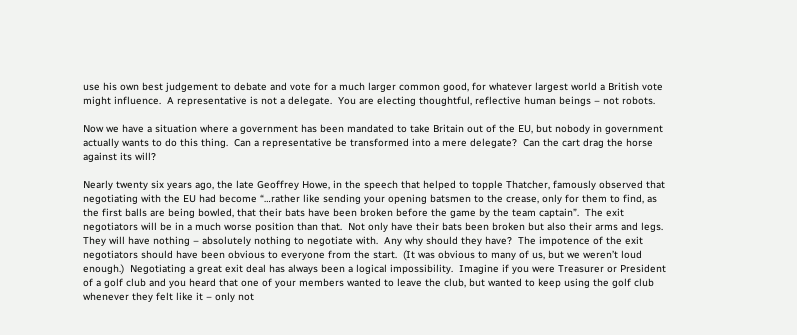use his own best judgement to debate and vote for a much larger common good, for whatever largest world a British vote might influence.  A representative is not a delegate.  You are electing thoughtful, reflective human beings – not robots.

Now we have a situation where a government has been mandated to take Britain out of the EU, but nobody in government actually wants to do this thing.  Can a representative be transformed into a mere delegate?  Can the cart drag the horse against its will?

Nearly twenty six years ago, the late Geoffrey Howe, in the speech that helped to topple Thatcher, famously observed that negotiating with the EU had become “…rather like sending your opening batsmen to the crease, only for them to find, as the first balls are being bowled, that their bats have been broken before the game by the team captain”.  The exit negotiators will be in a much worse position than that.  Not only have their bats been broken but also their arms and legs.  They will have nothing – absolutely nothing to negotiate with.  Any why should they have?  The impotence of the exit negotiators should have been obvious to everyone from the start.  (It was obvious to many of us, but we weren’t loud enough.)  Negotiating a great exit deal has always been a logical impossibility.  Imagine if you were Treasurer or President of a golf club and you heard that one of your members wanted to leave the club, but wanted to keep using the golf club whenever they felt like it – only not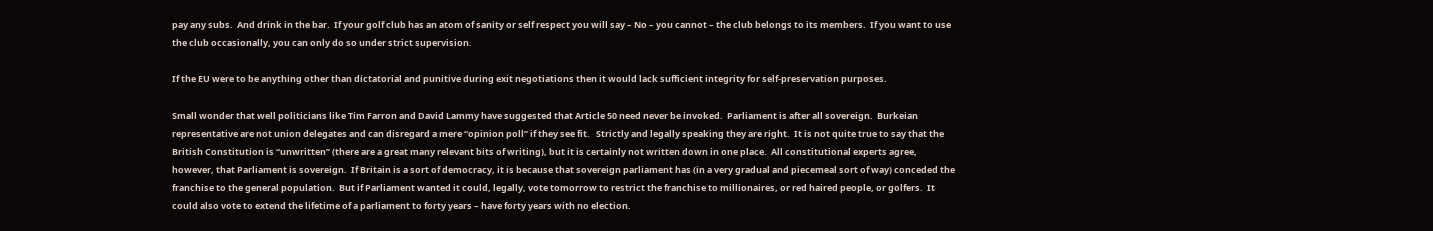pay any subs.  And drink in the bar.  If your golf club has an atom of sanity or self respect you will say – No – you cannot – the club belongs to its members.  If you want to use the club occasionally, you can only do so under strict supervision.

If the EU were to be anything other than dictatorial and punitive during exit negotiations then it would lack sufficient integrity for self-preservation purposes.

Small wonder that well politicians like Tim Farron and David Lammy have suggested that Article 50 need never be invoked.  Parliament is after all sovereign.  Burkeian representative are not union delegates and can disregard a mere “opinion poll” if they see fit.   Strictly and legally speaking they are right.  It is not quite true to say that the British Constitution is “unwritten” (there are a great many relevant bits of writing), but it is certainly not written down in one place.  All constitutional experts agree, however, that Parliament is sovereign.  If Britain is a sort of democracy, it is because that sovereign parliament has (in a very gradual and piecemeal sort of way) conceded the franchise to the general population.  But if Parliament wanted it could, legally, vote tomorrow to restrict the franchise to millionaires, or red haired people, or golfers.  It could also vote to extend the lifetime of a parliament to forty years – have forty years with no election.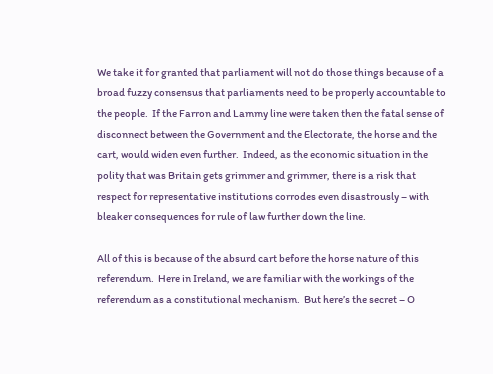We take it for granted that parliament will not do those things because of a broad fuzzy consensus that parliaments need to be properly accountable to the people.  If the Farron and Lammy line were taken then the fatal sense of disconnect between the Government and the Electorate, the horse and the cart, would widen even further.  Indeed, as the economic situation in the polity that was Britain gets grimmer and grimmer, there is a risk that respect for representative institutions corrodes even disastrously – with bleaker consequences for rule of law further down the line.

All of this is because of the absurd cart before the horse nature of this referendum.  Here in Ireland, we are familiar with the workings of the referendum as a constitutional mechanism.  But here’s the secret – O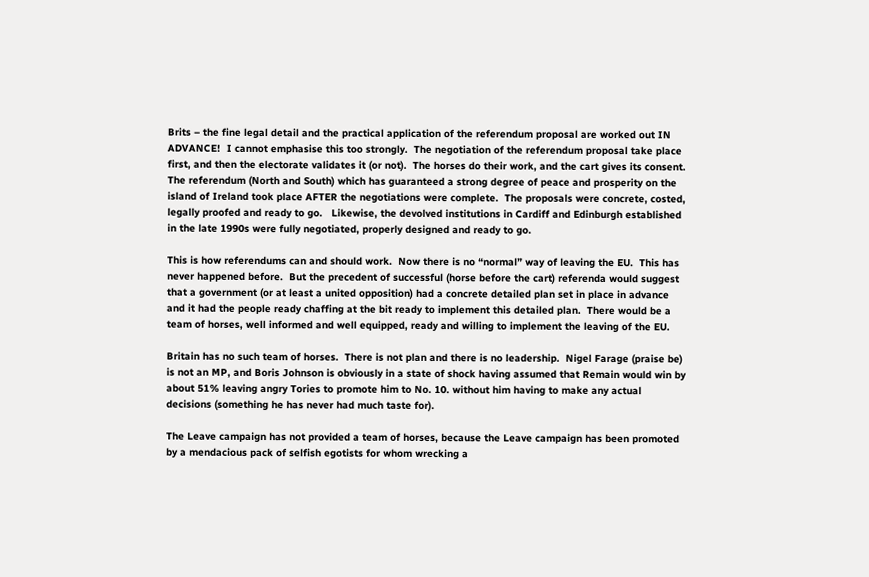Brits – the fine legal detail and the practical application of the referendum proposal are worked out IN ADVANCE!  I cannot emphasise this too strongly.  The negotiation of the referendum proposal take place first, and then the electorate validates it (or not).  The horses do their work, and the cart gives its consent.  The referendum (North and South) which has guaranteed a strong degree of peace and prosperity on the island of Ireland took place AFTER the negotiations were complete.  The proposals were concrete, costed, legally proofed and ready to go.   Likewise, the devolved institutions in Cardiff and Edinburgh established in the late 1990s were fully negotiated, properly designed and ready to go.

This is how referendums can and should work.  Now there is no “normal” way of leaving the EU.  This has never happened before.  But the precedent of successful (horse before the cart) referenda would suggest that a government (or at least a united opposition) had a concrete detailed plan set in place in advance and it had the people ready chaffing at the bit ready to implement this detailed plan.  There would be a team of horses, well informed and well equipped, ready and willing to implement the leaving of the EU.

Britain has no such team of horses.  There is not plan and there is no leadership.  Nigel Farage (praise be) is not an MP, and Boris Johnson is obviously in a state of shock having assumed that Remain would win by about 51% leaving angry Tories to promote him to No. 10. without him having to make any actual decisions (something he has never had much taste for).

The Leave campaign has not provided a team of horses, because the Leave campaign has been promoted by a mendacious pack of selfish egotists for whom wrecking a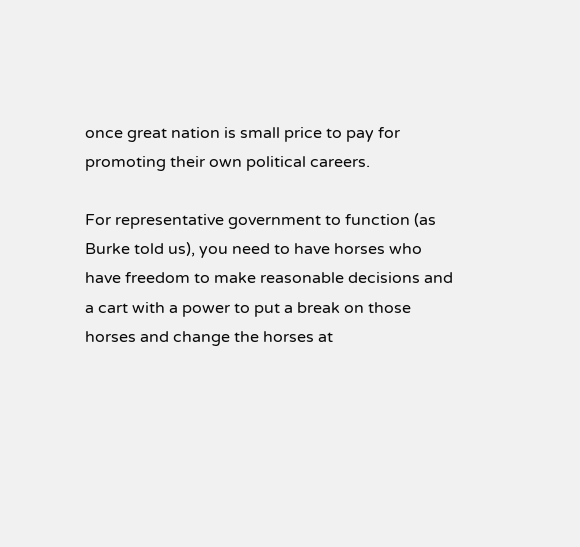once great nation is small price to pay for promoting their own political careers.

For representative government to function (as Burke told us), you need to have horses who have freedom to make reasonable decisions and a cart with a power to put a break on those horses and change the horses at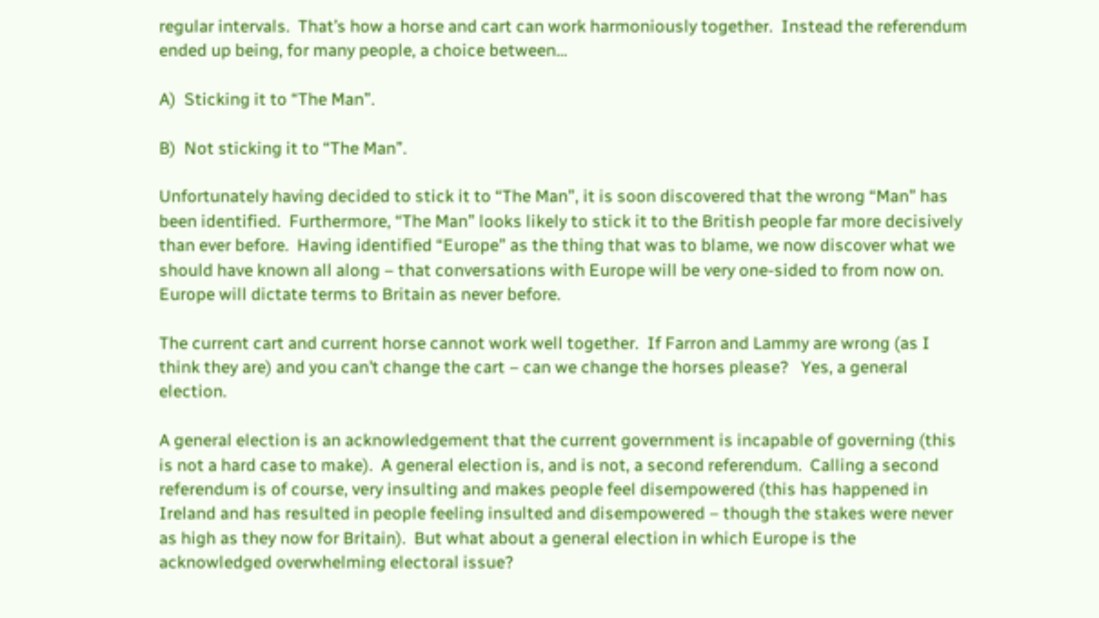regular intervals.  That’s how a horse and cart can work harmoniously together.  Instead the referendum ended up being, for many people, a choice between…

A)  Sticking it to “The Man”.

B)  Not sticking it to “The Man”.

Unfortunately having decided to stick it to “The Man”, it is soon discovered that the wrong “Man” has been identified.  Furthermore, “The Man” looks likely to stick it to the British people far more decisively than ever before.  Having identified “Europe” as the thing that was to blame, we now discover what we should have known all along – that conversations with Europe will be very one-sided to from now on. Europe will dictate terms to Britain as never before.

The current cart and current horse cannot work well together.  If Farron and Lammy are wrong (as I think they are) and you can’t change the cart – can we change the horses please?   Yes, a general election.

A general election is an acknowledgement that the current government is incapable of governing (this is not a hard case to make).  A general election is, and is not, a second referendum.  Calling a second referendum is of course, very insulting and makes people feel disempowered (this has happened in Ireland and has resulted in people feeling insulted and disempowered – though the stakes were never as high as they now for Britain).  But what about a general election in which Europe is the acknowledged overwhelming electoral issue?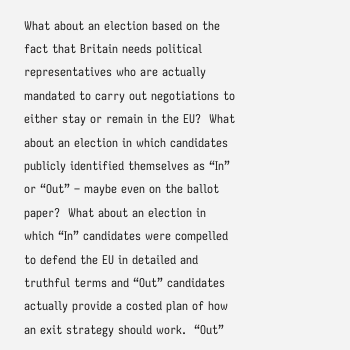What about an election based on the fact that Britain needs political representatives who are actually mandated to carry out negotiations to either stay or remain in the EU?  What about an election in which candidates publicly identified themselves as “In” or “Out” – maybe even on the ballot paper?  What about an election in which “In” candidates were compelled to defend the EU in detailed and truthful terms and “Out” candidates actually provide a costed plan of how an exit strategy should work.  “Out”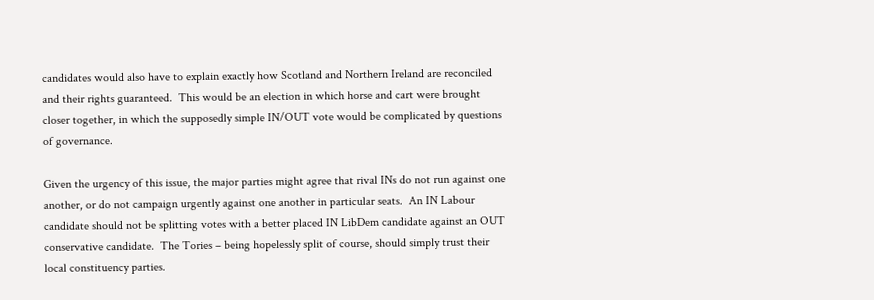candidates would also have to explain exactly how Scotland and Northern Ireland are reconciled and their rights guaranteed.  This would be an election in which horse and cart were brought closer together, in which the supposedly simple IN/OUT vote would be complicated by questions of governance.

Given the urgency of this issue, the major parties might agree that rival INs do not run against one another, or do not campaign urgently against one another in particular seats.  An IN Labour candidate should not be splitting votes with a better placed IN LibDem candidate against an OUT conservative candidate.  The Tories – being hopelessly split of course, should simply trust their local constituency parties.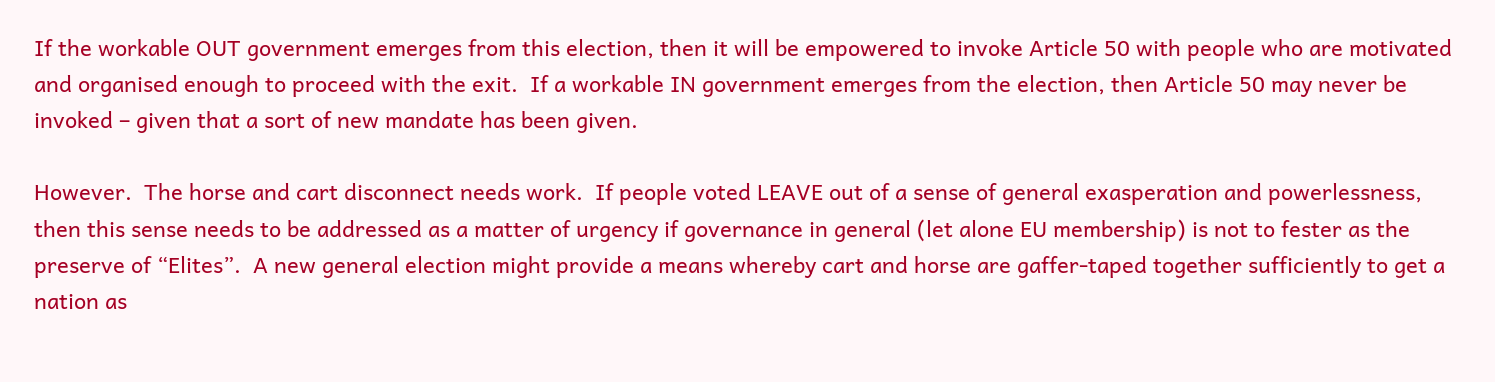If the workable OUT government emerges from this election, then it will be empowered to invoke Article 50 with people who are motivated and organised enough to proceed with the exit.  If a workable IN government emerges from the election, then Article 50 may never be invoked – given that a sort of new mandate has been given.

However.  The horse and cart disconnect needs work.  If people voted LEAVE out of a sense of general exasperation and powerlessness, then this sense needs to be addressed as a matter of urgency if governance in general (let alone EU membership) is not to fester as the preserve of “Elites”.  A new general election might provide a means whereby cart and horse are gaffer-taped together sufficiently to get a nation as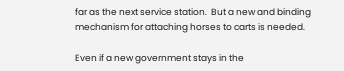far as the next service station.  But a new and binding mechanism for attaching horses to carts is needed.

Even if a new government stays in the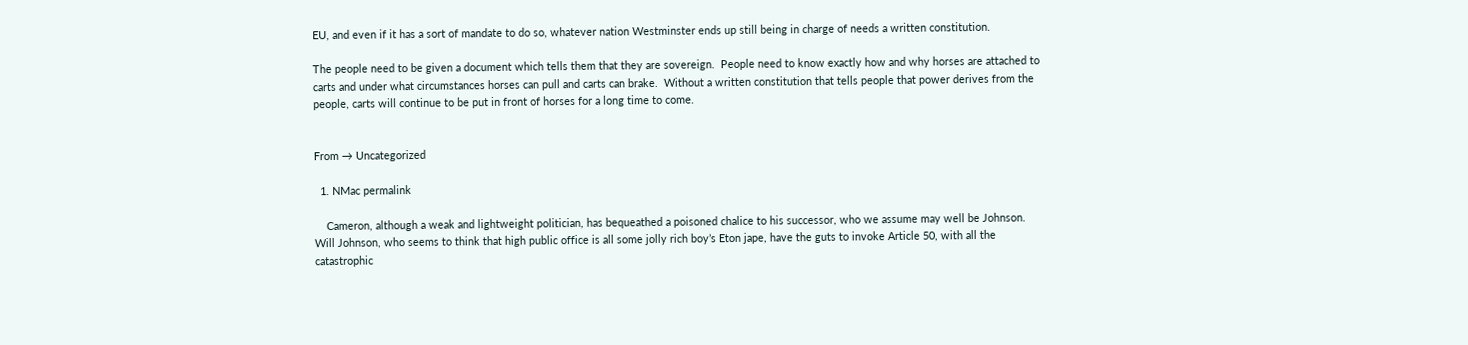EU, and even if it has a sort of mandate to do so, whatever nation Westminster ends up still being in charge of needs a written constitution.

The people need to be given a document which tells them that they are sovereign.  People need to know exactly how and why horses are attached to carts and under what circumstances horses can pull and carts can brake.  Without a written constitution that tells people that power derives from the people, carts will continue to be put in front of horses for a long time to come.


From → Uncategorized

  1. NMac permalink

    Cameron, although a weak and lightweight politician, has bequeathed a poisoned chalice to his successor, who we assume may well be Johnson. Will Johnson, who seems to think that high public office is all some jolly rich boy’s Eton jape, have the guts to invoke Article 50, with all the catastrophic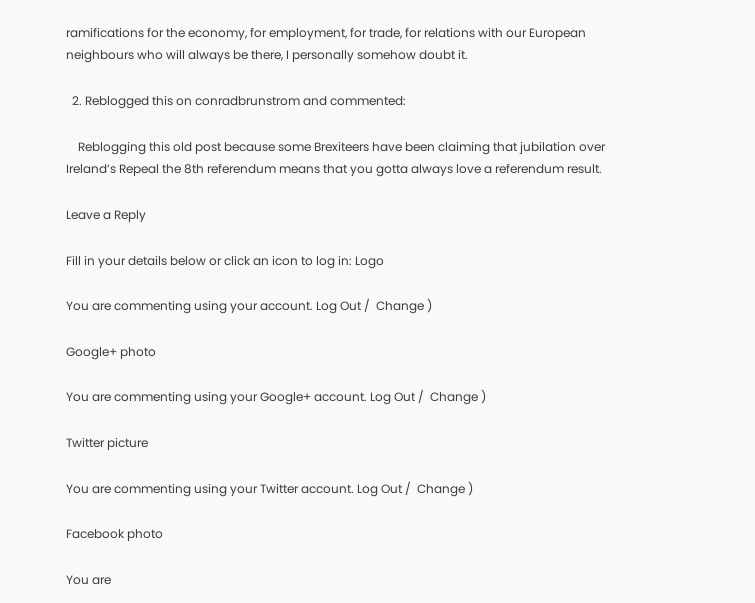ramifications for the economy, for employment, for trade, for relations with our European neighbours who will always be there, I personally somehow doubt it.

  2. Reblogged this on conradbrunstrom and commented:

    Reblogging this old post because some Brexiteers have been claiming that jubilation over Ireland’s Repeal the 8th referendum means that you gotta always love a referendum result.

Leave a Reply

Fill in your details below or click an icon to log in: Logo

You are commenting using your account. Log Out /  Change )

Google+ photo

You are commenting using your Google+ account. Log Out /  Change )

Twitter picture

You are commenting using your Twitter account. Log Out /  Change )

Facebook photo

You are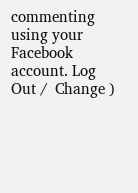commenting using your Facebook account. Log Out /  Change )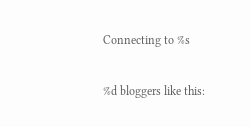Connecting to %s

%d bloggers like this: